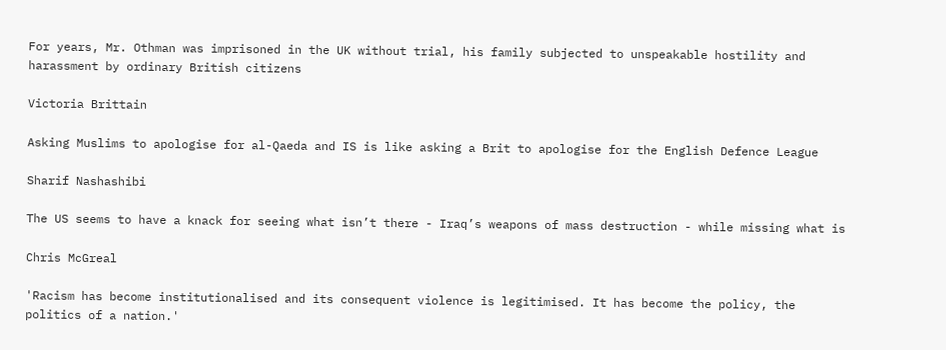For years, Mr. Othman was imprisoned in the UK without trial, his family subjected to unspeakable hostility and harassment by ordinary British citizens

Victoria Brittain

Asking Muslims to apologise for al-Qaeda and IS is like asking a Brit to apologise for the English Defence League

Sharif Nashashibi

The US seems to have a knack for seeing what isn’t there - Iraq’s weapons of mass destruction - while missing what is

Chris McGreal

'Racism has become institutionalised and its consequent violence is legitimised. It has become the policy, the politics of a nation.'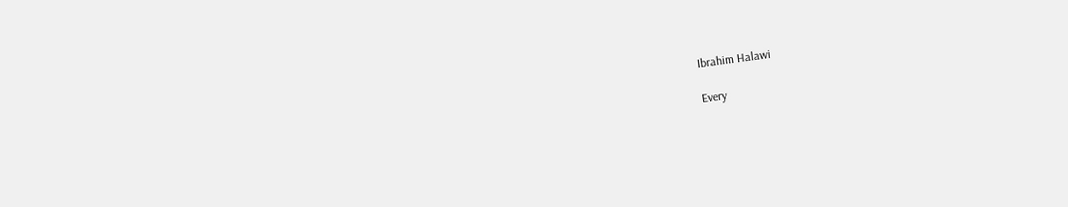Ibrahim Halawi

Every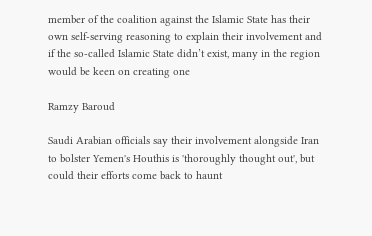member of the coalition against the Islamic State has their own self-serving reasoning to explain their involvement and if the so-called Islamic State didn’t exist, many in the region would be keen on creating one

Ramzy Baroud

Saudi Arabian officials say their involvement alongside Iran to bolster Yemen's Houthis is 'thoroughly thought out', but could their efforts come back to haunt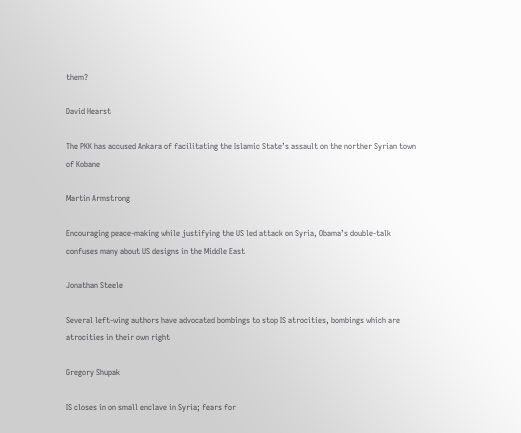them?

David Hearst

The PKK has accused Ankara of facilitating the Islamic State’s assault on the norther Syrian town of Kobane

Martin Armstrong

Encouraging peace-making while justifying the US led attack on Syria, Obama’s double-talk confuses many about US designs in the Middle East

Jonathan Steele

Several left-wing authors have advocated bombings to stop IS atrocities, bombings which are atrocities in their own right

Gregory Shupak

IS closes in on small enclave in Syria; fears for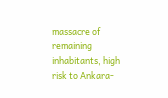massacre of remaining inhabitants, high risk to Ankara-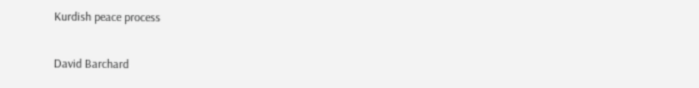Kurdish peace process

David Barchard